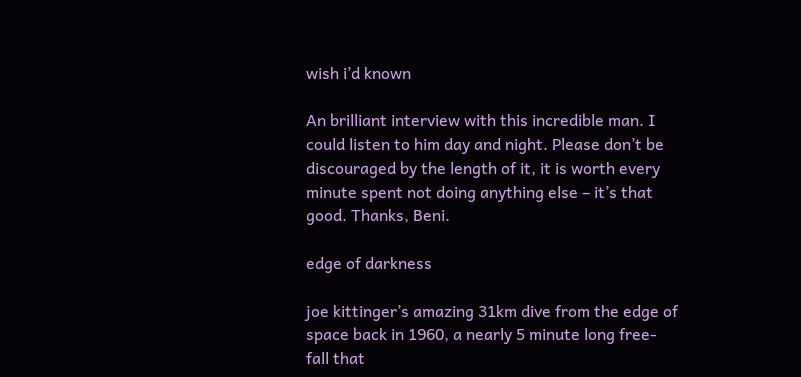wish i’d known

An brilliant interview with this incredible man. I could listen to him day and night. Please don’t be discouraged by the length of it, it is worth every minute spent not doing anything else – it’s that good. Thanks, Beni.

edge of darkness

joe kittinger’s amazing 31km dive from the edge of space back in 1960, a nearly 5 minute long free-fall that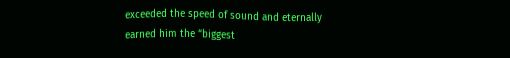exceeded the speed of sound and eternally earned him the “biggest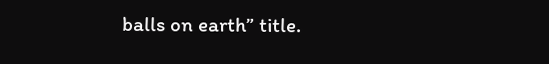balls on earth” title.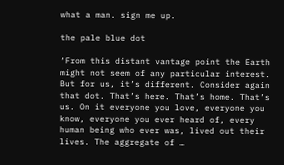what a man. sign me up.

the pale blue dot

‘From this distant vantage point the Earth might not seem of any particular interest. But for us, it’s different. Consider again that dot. That’s here. That’s home. That’s us. On it everyone you love, everyone you know, everyone you ever heard of, every human being who ever was, lived out their lives. The aggregate of …